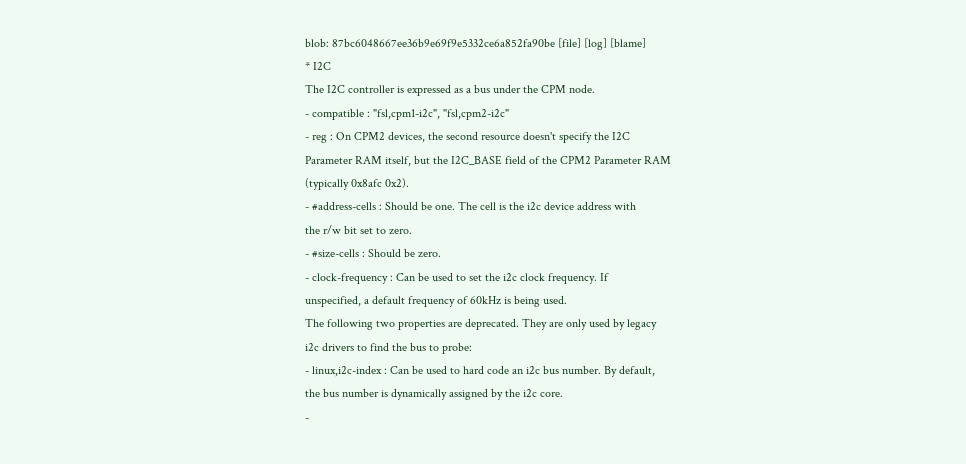blob: 87bc6048667ee36b9e69f9e5332ce6a852fa90be [file] [log] [blame]
* I2C
The I2C controller is expressed as a bus under the CPM node.
- compatible : "fsl,cpm1-i2c", "fsl,cpm2-i2c"
- reg : On CPM2 devices, the second resource doesn't specify the I2C
Parameter RAM itself, but the I2C_BASE field of the CPM2 Parameter RAM
(typically 0x8afc 0x2).
- #address-cells : Should be one. The cell is the i2c device address with
the r/w bit set to zero.
- #size-cells : Should be zero.
- clock-frequency : Can be used to set the i2c clock frequency. If
unspecified, a default frequency of 60kHz is being used.
The following two properties are deprecated. They are only used by legacy
i2c drivers to find the bus to probe:
- linux,i2c-index : Can be used to hard code an i2c bus number. By default,
the bus number is dynamically assigned by the i2c core.
-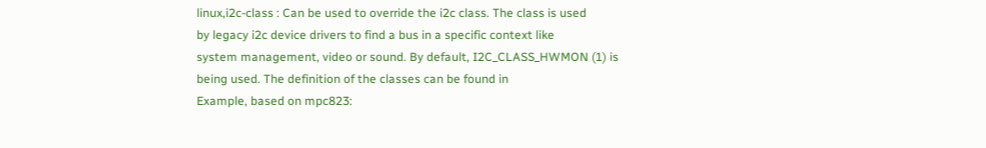linux,i2c-class : Can be used to override the i2c class. The class is used
by legacy i2c device drivers to find a bus in a specific context like
system management, video or sound. By default, I2C_CLASS_HWMON (1) is
being used. The definition of the classes can be found in
Example, based on mpc823: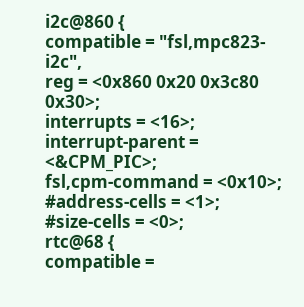i2c@860 {
compatible = "fsl,mpc823-i2c",
reg = <0x860 0x20 0x3c80 0x30>;
interrupts = <16>;
interrupt-parent = <&CPM_PIC>;
fsl,cpm-command = <0x10>;
#address-cells = <1>;
#size-cells = <0>;
rtc@68 {
compatible =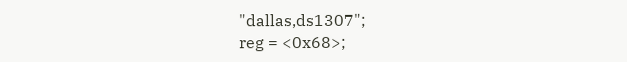"dallas,ds1307";
reg = <0x68>;